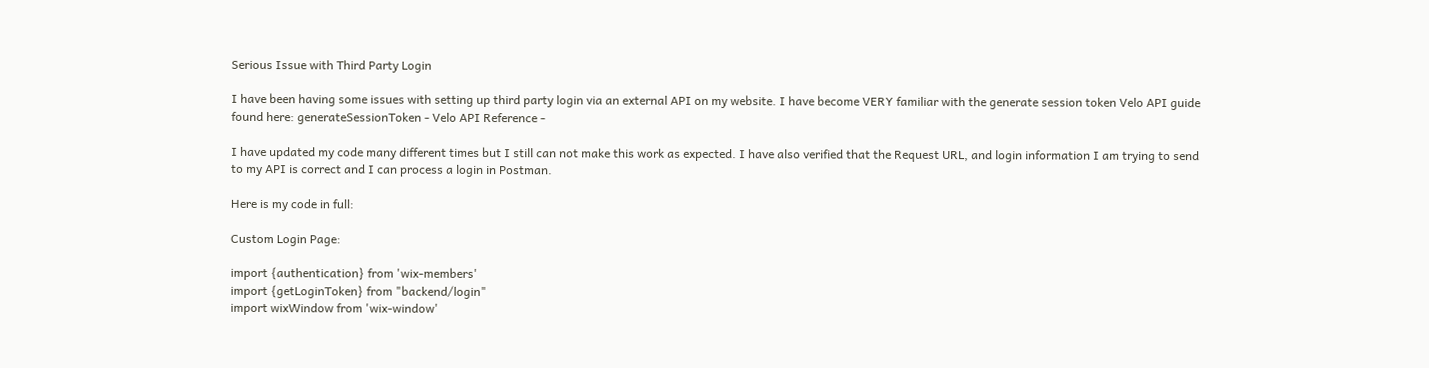Serious Issue with Third Party Login

I have been having some issues with setting up third party login via an external API on my website. I have become VERY familiar with the generate session token Velo API guide found here: generateSessionToken - Velo API Reference -

I have updated my code many different times but I still can not make this work as expected. I have also verified that the Request URL, and login information I am trying to send to my API is correct and I can process a login in Postman.

Here is my code in full:

Custom Login Page:

import {authentication} from 'wix-members'
import {getLoginToken} from "backend/login"
import wixWindow from 'wix-window'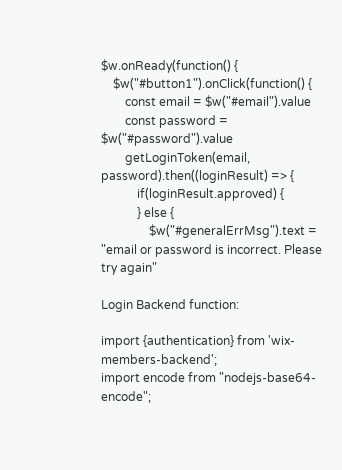$w.onReady(function() {
    $w("#button1").onClick(function() {
        const email = $w("#email").value
        const password = $w("#password").value
        getLoginToken(email, password).then((loginResult) => {
            if(loginResult.approved) {
            } else {
                $w("#generalErrMsg").text = "email or password is incorrect. Please try again"

Login Backend function:

import {authentication} from 'wix-members-backend';
import encode from "nodejs-base64-encode";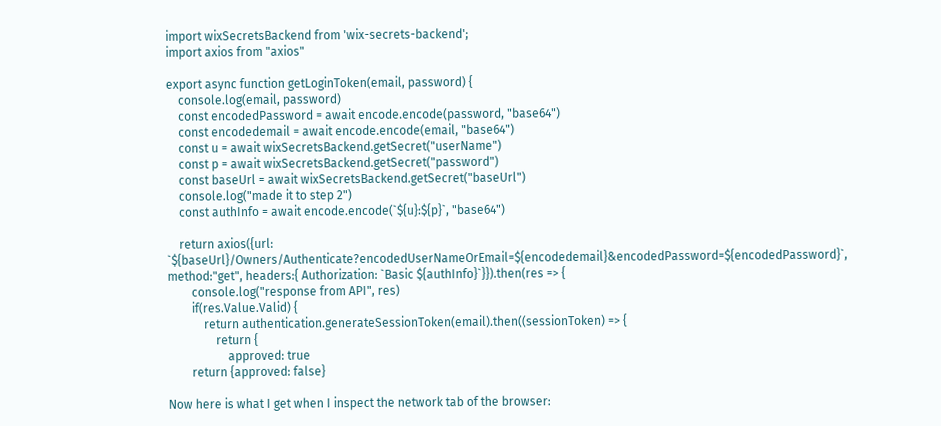import wixSecretsBackend from 'wix-secrets-backend';
import axios from "axios"

export async function getLoginToken(email, password) {
    console.log(email, password)
    const encodedPassword = await encode.encode(password, "base64")
    const encodedemail = await encode.encode(email, "base64")
    const u = await wixSecretsBackend.getSecret("userName")
    const p = await wixSecretsBackend.getSecret("password")
    const baseUrl = await wixSecretsBackend.getSecret("baseUrl")
    console.log("made it to step 2")
    const authInfo = await encode.encode(`${u}:${p}`, "base64")

    return axios({url: `${baseUrl}/Owners/Authenticate?encodedUserNameOrEmail=${encodedemail}&encodedPassword=${encodedPassword}`, method:"get", headers:{ Authorization: `Basic ${authInfo}`}}).then(res => {
        console.log("response from API", res)
        if(res.Value.Valid) {
            return authentication.generateSessionToken(email).then((sessionToken) => {
                return {
                    approved: true
        return {approved: false}

Now here is what I get when I inspect the network tab of the browser: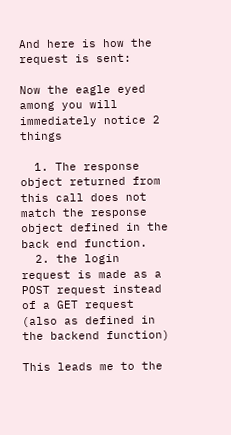And here is how the request is sent:

Now the eagle eyed among you will immediately notice 2 things

  1. The response object returned from this call does not match the response object defined in the back end function.
  2. the login request is made as a POST request instead of a GET request (also as defined in the backend function)

This leads me to the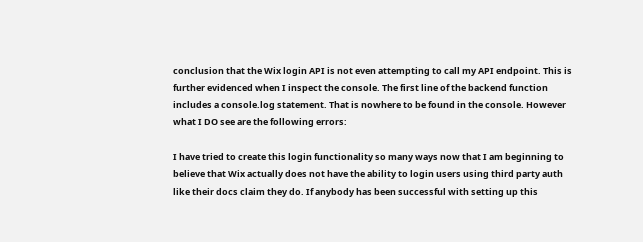conclusion that the Wix login API is not even attempting to call my API endpoint. This is further evidenced when I inspect the console. The first line of the backend function includes a console.log statement. That is nowhere to be found in the console. However what I DO see are the following errors:

I have tried to create this login functionality so many ways now that I am beginning to believe that Wix actually does not have the ability to login users using third party auth like their docs claim they do. If anybody has been successful with setting up this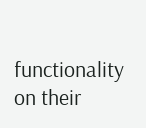functionality on their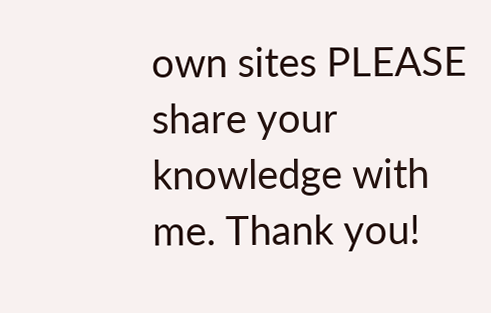own sites PLEASE share your knowledge with me. Thank you!